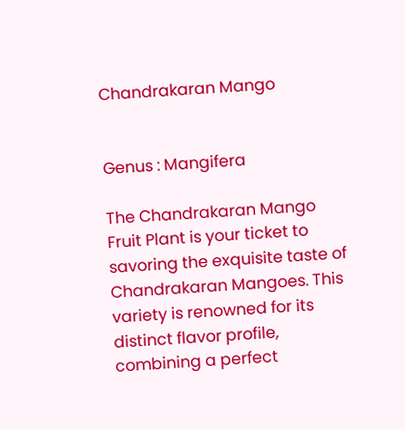Chandrakaran Mango


Genus : Mangifera

The Chandrakaran Mango Fruit Plant is your ticket to savoring the exquisite taste of Chandrakaran Mangoes. This variety is renowned for its distinct flavor profile, combining a perfect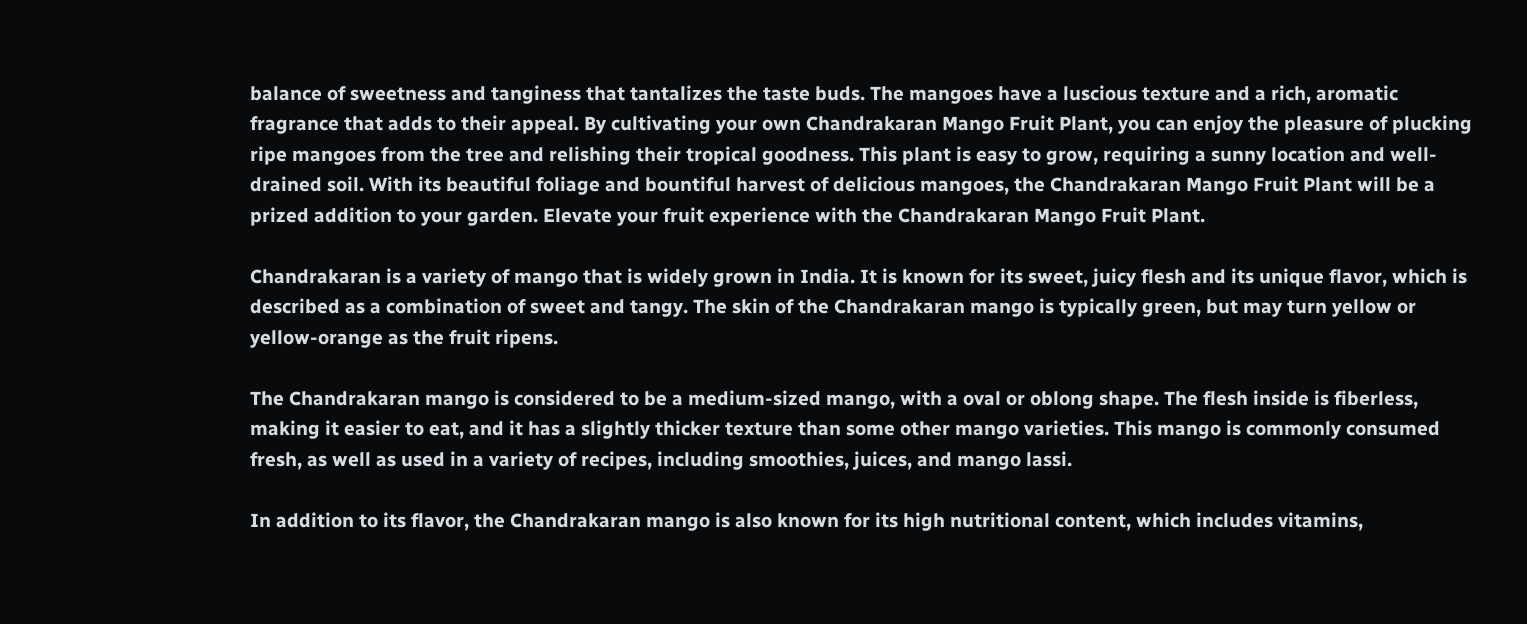balance of sweetness and tanginess that tantalizes the taste buds. The mangoes have a luscious texture and a rich, aromatic fragrance that adds to their appeal. By cultivating your own Chandrakaran Mango Fruit Plant, you can enjoy the pleasure of plucking ripe mangoes from the tree and relishing their tropical goodness. This plant is easy to grow, requiring a sunny location and well-drained soil. With its beautiful foliage and bountiful harvest of delicious mangoes, the Chandrakaran Mango Fruit Plant will be a prized addition to your garden. Elevate your fruit experience with the Chandrakaran Mango Fruit Plant.

Chandrakaran is a variety of mango that is widely grown in India. It is known for its sweet, juicy flesh and its unique flavor, which is described as a combination of sweet and tangy. The skin of the Chandrakaran mango is typically green, but may turn yellow or yellow-orange as the fruit ripens.

The Chandrakaran mango is considered to be a medium-sized mango, with a oval or oblong shape. The flesh inside is fiberless, making it easier to eat, and it has a slightly thicker texture than some other mango varieties. This mango is commonly consumed fresh, as well as used in a variety of recipes, including smoothies, juices, and mango lassi.

In addition to its flavor, the Chandrakaran mango is also known for its high nutritional content, which includes vitamins,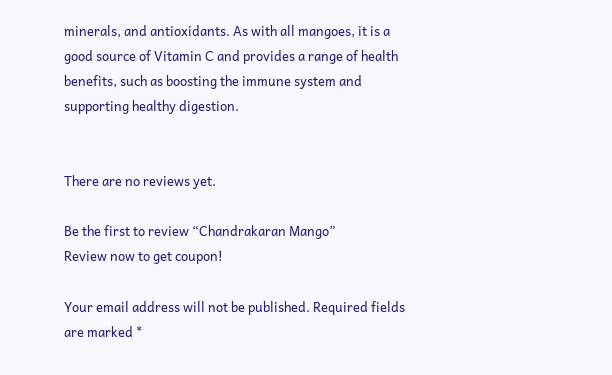minerals, and antioxidants. As with all mangoes, it is a good source of Vitamin C and provides a range of health benefits, such as boosting the immune system and supporting healthy digestion.


There are no reviews yet.

Be the first to review “Chandrakaran Mango”
Review now to get coupon!

Your email address will not be published. Required fields are marked *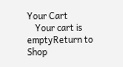Your Cart
    Your cart is emptyReturn to Shop